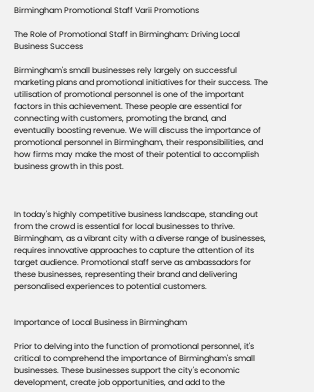Birmingham Promotional Staff Varii Promotions

The Role of Promotional Staff in Birmingham: Driving Local Business Success

Birmingham's small businesses rely largely on successful marketing plans and promotional initiatives for their success. The utilisation of promotional personnel is one of the important factors in this achievement. These people are essential for connecting with customers, promoting the brand, and eventually boosting revenue. We will discuss the importance of promotional personnel in Birmingham, their responsibilities, and how firms may make the most of their potential to accomplish business growth in this post.



In today's highly competitive business landscape, standing out from the crowd is essential for local businesses to thrive. Birmingham, as a vibrant city with a diverse range of businesses, requires innovative approaches to capture the attention of its target audience. Promotional staff serve as ambassadors for these businesses, representing their brand and delivering personalised experiences to potential customers.


Importance of Local Business in Birmingham

Prior to delving into the function of promotional personnel, it's critical to comprehend the importance of Birmingham's small businesses. These businesses support the city's economic development, create job opportunities, and add to the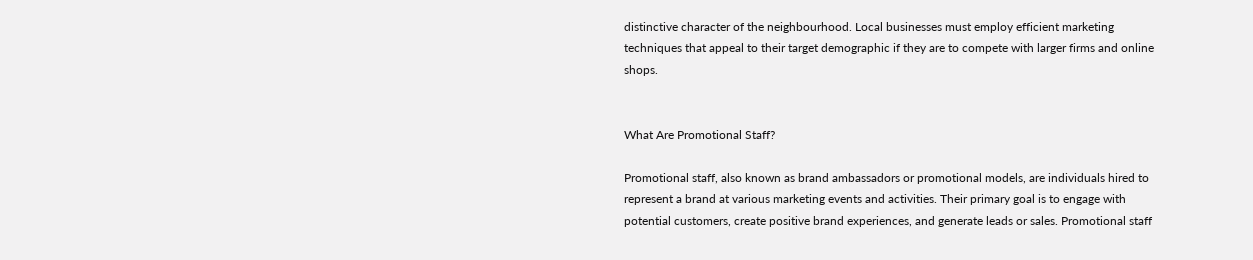distinctive character of the neighbourhood. Local businesses must employ efficient marketing techniques that appeal to their target demographic if they are to compete with larger firms and online shops.


What Are Promotional Staff?

Promotional staff, also known as brand ambassadors or promotional models, are individuals hired to represent a brand at various marketing events and activities. Their primary goal is to engage with potential customers, create positive brand experiences, and generate leads or sales. Promotional staff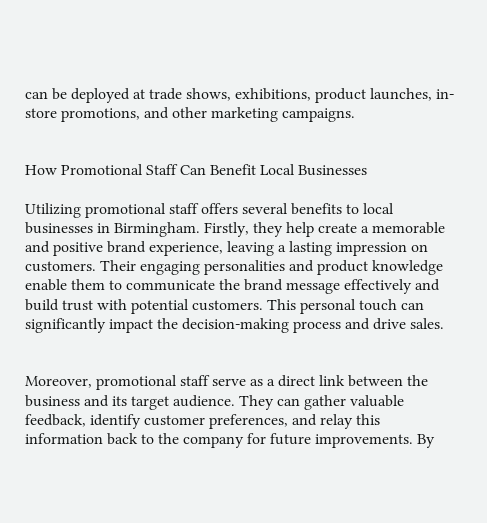can be deployed at trade shows, exhibitions, product launches, in-store promotions, and other marketing campaigns.


How Promotional Staff Can Benefit Local Businesses

Utilizing promotional staff offers several benefits to local businesses in Birmingham. Firstly, they help create a memorable and positive brand experience, leaving a lasting impression on customers. Their engaging personalities and product knowledge enable them to communicate the brand message effectively and build trust with potential customers. This personal touch can significantly impact the decision-making process and drive sales.


Moreover, promotional staff serve as a direct link between the business and its target audience. They can gather valuable feedback, identify customer preferences, and relay this information back to the company for future improvements. By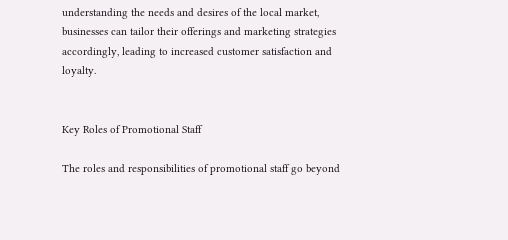understanding the needs and desires of the local market, businesses can tailor their offerings and marketing strategies accordingly, leading to increased customer satisfaction and loyalty.


Key Roles of Promotional Staff

The roles and responsibilities of promotional staff go beyond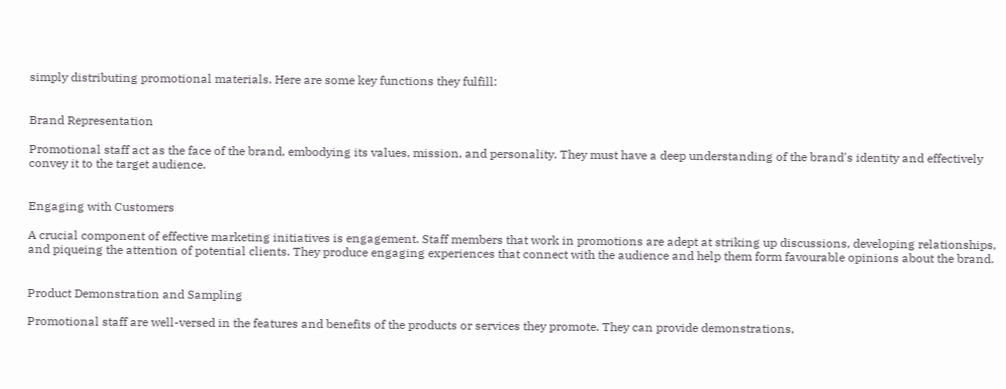simply distributing promotional materials. Here are some key functions they fulfill:


Brand Representation

Promotional staff act as the face of the brand, embodying its values, mission, and personality. They must have a deep understanding of the brand's identity and effectively convey it to the target audience.


Engaging with Customers

A crucial component of effective marketing initiatives is engagement. Staff members that work in promotions are adept at striking up discussions, developing relationships, and piqueing the attention of potential clients. They produce engaging experiences that connect with the audience and help them form favourable opinions about the brand.


Product Demonstration and Sampling

Promotional staff are well-versed in the features and benefits of the products or services they promote. They can provide demonstrations,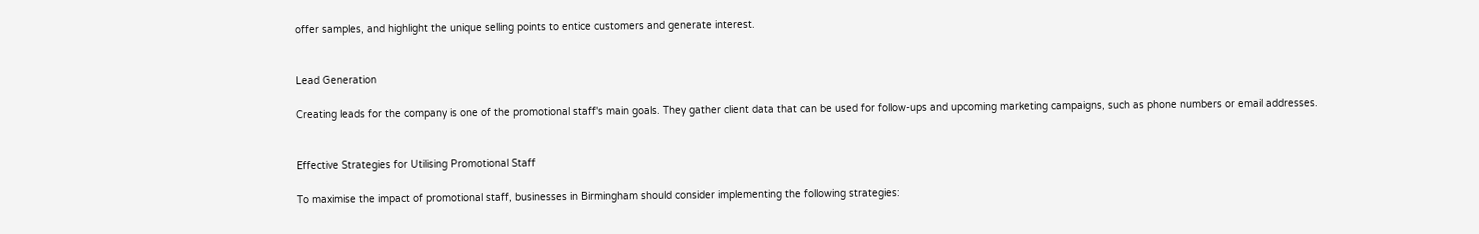offer samples, and highlight the unique selling points to entice customers and generate interest.


Lead Generation

Creating leads for the company is one of the promotional staff's main goals. They gather client data that can be used for follow-ups and upcoming marketing campaigns, such as phone numbers or email addresses.


Effective Strategies for Utilising Promotional Staff

To maximise the impact of promotional staff, businesses in Birmingham should consider implementing the following strategies: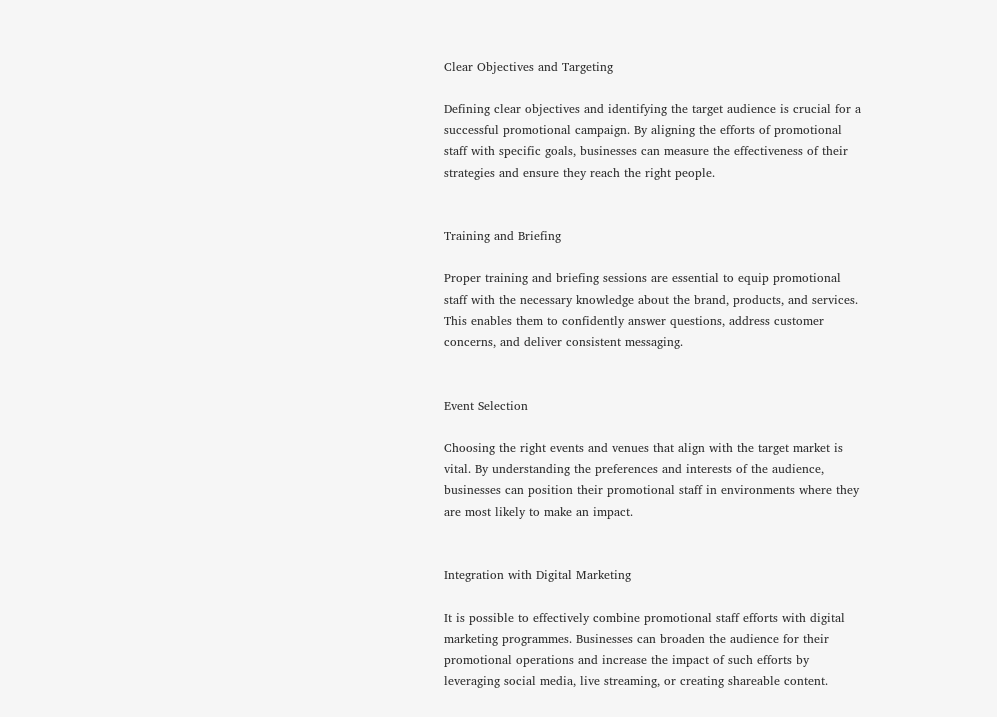Clear Objectives and Targeting

Defining clear objectives and identifying the target audience is crucial for a successful promotional campaign. By aligning the efforts of promotional staff with specific goals, businesses can measure the effectiveness of their strategies and ensure they reach the right people.


Training and Briefing

Proper training and briefing sessions are essential to equip promotional staff with the necessary knowledge about the brand, products, and services. This enables them to confidently answer questions, address customer concerns, and deliver consistent messaging.


Event Selection

Choosing the right events and venues that align with the target market is vital. By understanding the preferences and interests of the audience, businesses can position their promotional staff in environments where they are most likely to make an impact.


Integration with Digital Marketing

It is possible to effectively combine promotional staff efforts with digital marketing programmes. Businesses can broaden the audience for their promotional operations and increase the impact of such efforts by leveraging social media, live streaming, or creating shareable content.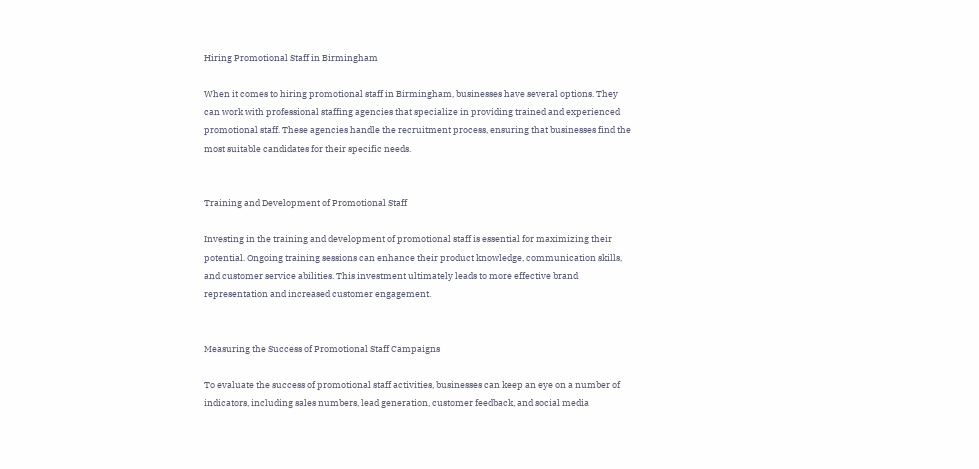Hiring Promotional Staff in Birmingham

When it comes to hiring promotional staff in Birmingham, businesses have several options. They can work with professional staffing agencies that specialize in providing trained and experienced promotional staff. These agencies handle the recruitment process, ensuring that businesses find the most suitable candidates for their specific needs.


Training and Development of Promotional Staff

Investing in the training and development of promotional staff is essential for maximizing their potential. Ongoing training sessions can enhance their product knowledge, communication skills, and customer service abilities. This investment ultimately leads to more effective brand representation and increased customer engagement.


Measuring the Success of Promotional Staff Campaigns

To evaluate the success of promotional staff activities, businesses can keep an eye on a number of indicators, including sales numbers, lead generation, customer feedback, and social media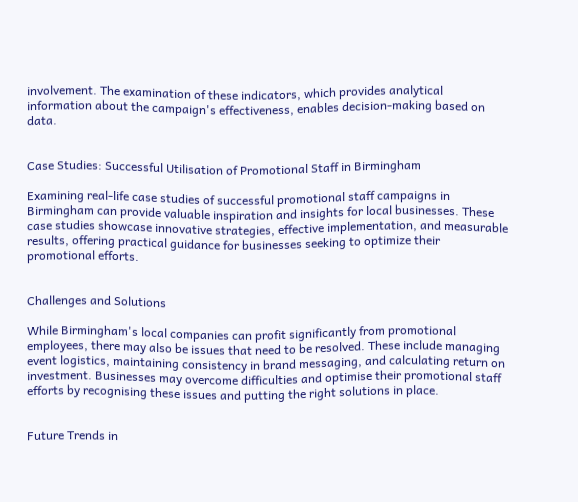involvement. The examination of these indicators, which provides analytical information about the campaign's effectiveness, enables decision-making based on data.


Case Studies: Successful Utilisation of Promotional Staff in Birmingham

Examining real-life case studies of successful promotional staff campaigns in Birmingham can provide valuable inspiration and insights for local businesses. These case studies showcase innovative strategies, effective implementation, and measurable results, offering practical guidance for businesses seeking to optimize their promotional efforts.


Challenges and Solutions

While Birmingham's local companies can profit significantly from promotional employees, there may also be issues that need to be resolved. These include managing event logistics, maintaining consistency in brand messaging, and calculating return on investment. Businesses may overcome difficulties and optimise their promotional staff efforts by recognising these issues and putting the right solutions in place.


Future Trends in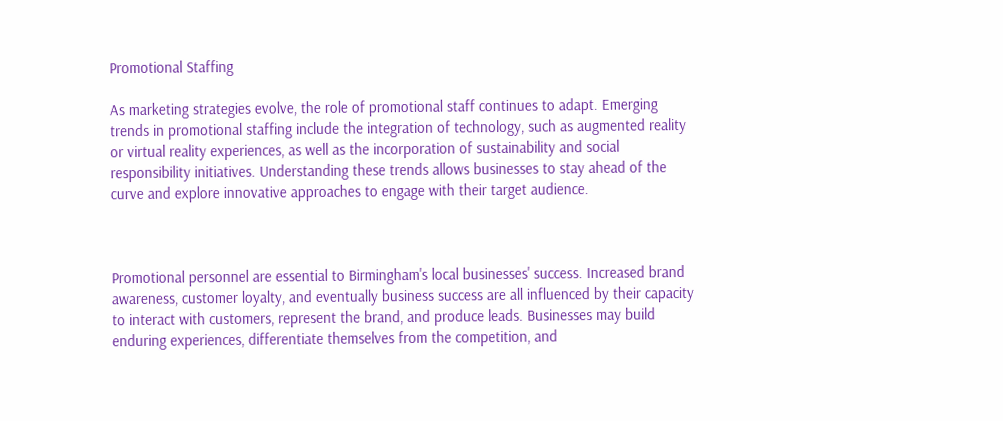Promotional Staffing

As marketing strategies evolve, the role of promotional staff continues to adapt. Emerging trends in promotional staffing include the integration of technology, such as augmented reality or virtual reality experiences, as well as the incorporation of sustainability and social responsibility initiatives. Understanding these trends allows businesses to stay ahead of the curve and explore innovative approaches to engage with their target audience.



Promotional personnel are essential to Birmingham's local businesses' success. Increased brand awareness, customer loyalty, and eventually business success are all influenced by their capacity to interact with customers, represent the brand, and produce leads. Businesses may build enduring experiences, differentiate themselves from the competition, and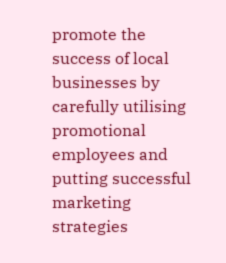promote the success of local businesses by carefully utilising promotional employees and putting successful marketing strategies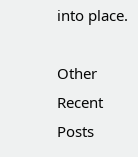into place.

Other Recent Posts